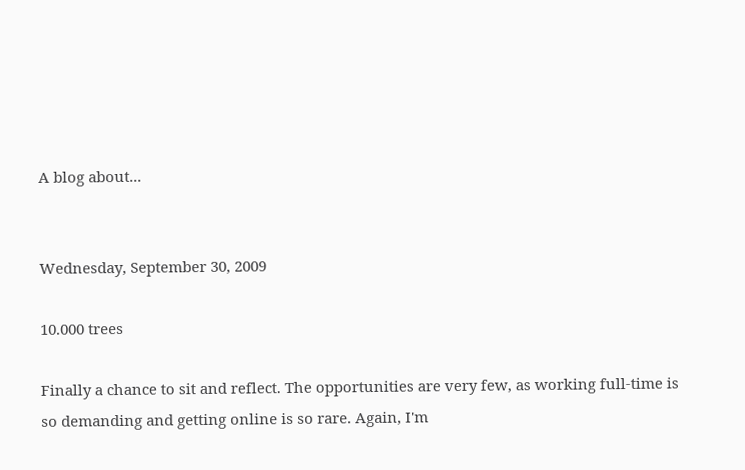A blog about...


Wednesday, September 30, 2009

10.000 trees

Finally a chance to sit and reflect. The opportunities are very few, as working full-time is so demanding and getting online is so rare. Again, I'm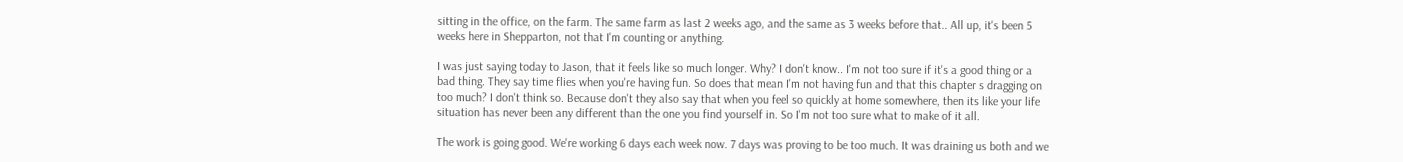sitting in the office, on the farm. The same farm as last 2 weeks ago, and the same as 3 weeks before that.. All up, it's been 5 weeks here in Shepparton, not that I'm counting or anything.

I was just saying today to Jason, that it feels like so much longer. Why? I don't know.. I'm not too sure if it's a good thing or a bad thing. They say time flies when you're having fun. So does that mean I'm not having fun and that this chapter s dragging on too much? I don't think so. Because don't they also say that when you feel so quickly at home somewhere, then its like your life situation has never been any different than the one you find yourself in. So I'm not too sure what to make of it all.

The work is going good. We're working 6 days each week now. 7 days was proving to be too much. It was draining us both and we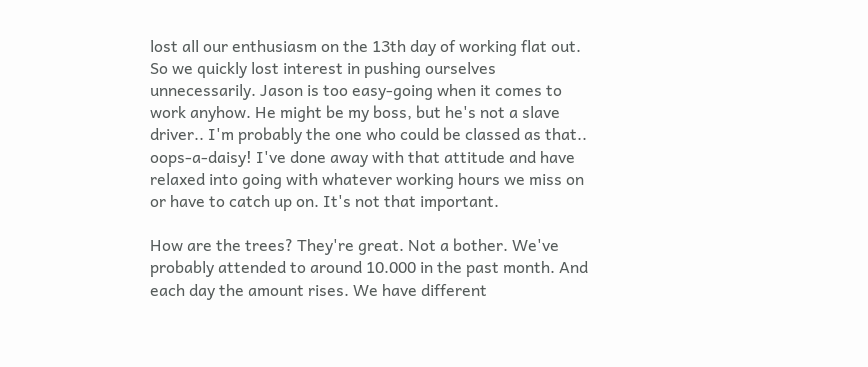lost all our enthusiasm on the 13th day of working flat out. So we quickly lost interest in pushing ourselves unnecessarily. Jason is too easy-going when it comes to work anyhow. He might be my boss, but he's not a slave driver.. I'm probably the one who could be classed as that.. oops-a-daisy! I've done away with that attitude and have relaxed into going with whatever working hours we miss on or have to catch up on. It's not that important.

How are the trees? They're great. Not a bother. We've probably attended to around 10.000 in the past month. And each day the amount rises. We have different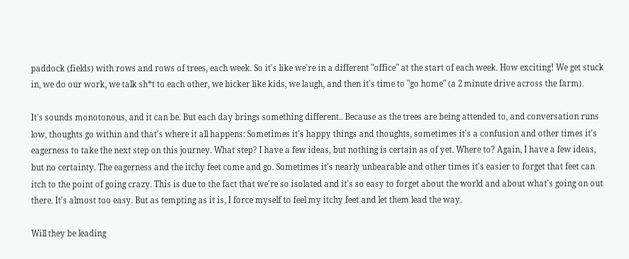paddock (fields) with rows and rows of trees, each week. So it's like we're in a different "office" at the start of each week. How exciting! We get stuck in, we do our work, we talk sh*t to each other, we bicker like kids, we laugh, and then it's time to "go home" (a 2 minute drive across the farm).

It's sounds monotonous, and it can be. But each day brings something different.. Because as the trees are being attended to, and conversation runs low, thoughts go within and that's where it all happens: Sometimes it's happy things and thoughts, sometimes it's a confusion and other times it's eagerness to take the next step on this journey. What step? I have a few ideas, but nothing is certain as of yet. Where to? Again, I have a few ideas, but no certainty. The eagerness and the itchy feet come and go. Sometimes it's nearly unbearable and other times it's easier to forget that feet can itch to the point of going crazy. This is due to the fact that we're so isolated and it's so easy to forget about the world and about what's going on out there. It's almost too easy. But as tempting as it is, I force myself to feel my itchy feet and let them lead the way.

Will they be leading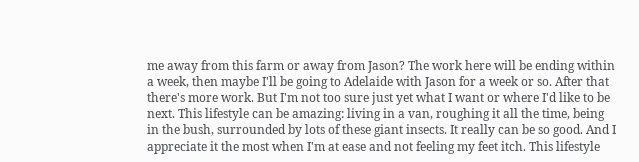me away from this farm or away from Jason? The work here will be ending within a week, then maybe I'll be going to Adelaide with Jason for a week or so. After that there's more work. But I'm not too sure just yet what I want or where I'd like to be next. This lifestyle can be amazing: living in a van, roughing it all the time, being in the bush, surrounded by lots of these giant insects. It really can be so good. And I appreciate it the most when I'm at ease and not feeling my feet itch. This lifestyle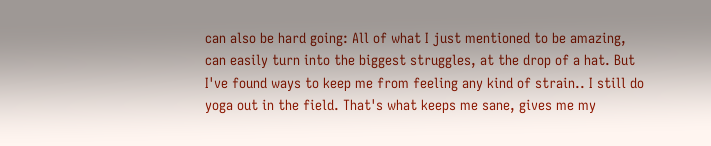can also be hard going: All of what I just mentioned to be amazing, can easily turn into the biggest struggles, at the drop of a hat. But I've found ways to keep me from feeling any kind of strain.. I still do yoga out in the field. That's what keeps me sane, gives me my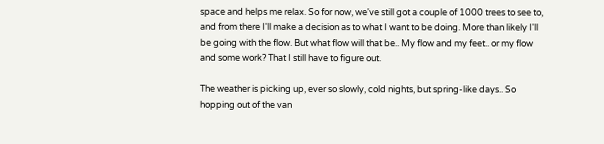space and helps me relax. So for now, we've still got a couple of 1000 trees to see to, and from there I'll make a decision as to what I want to be doing. More than likely I'll be going with the flow. But what flow will that be.. My flow and my feet.. or my flow and some work? That I still have to figure out.

The weather is picking up, ever so slowly, cold nights, but spring-like days.. So hopping out of the van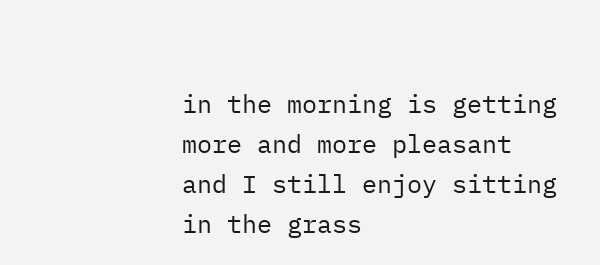in the morning is getting more and more pleasant and I still enjoy sitting in the grass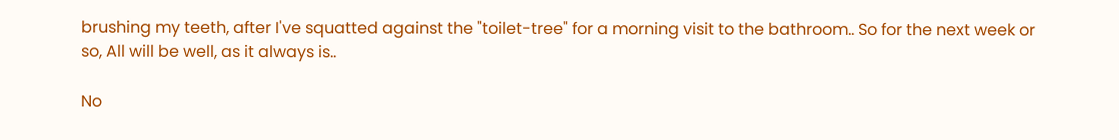brushing my teeth, after I've squatted against the "toilet-tree" for a morning visit to the bathroom.. So for the next week or so, All will be well, as it always is..

No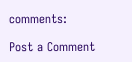comments:

Post a Comment